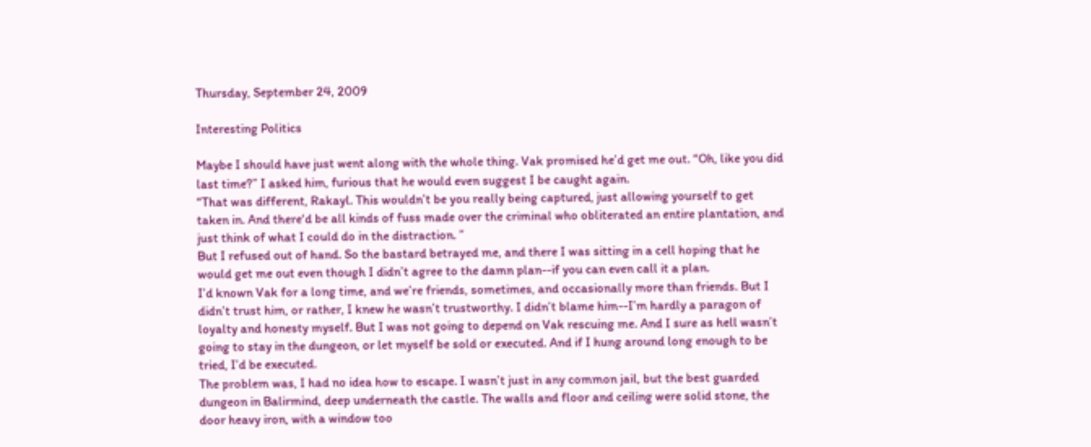Thursday, September 24, 2009

Interesting Politics

Maybe I should have just went along with the whole thing. Vak promised he’d get me out. “Oh, like you did last time?” I asked him, furious that he would even suggest I be caught again.
“That was different, Rakayl. This wouldn’t be you really being captured, just allowing yourself to get taken in. And there‘d be all kinds of fuss made over the criminal who obliterated an entire plantation, and just think of what I could do in the distraction. ”
But I refused out of hand. So the bastard betrayed me, and there I was sitting in a cell hoping that he would get me out even though I didn’t agree to the damn plan--if you can even call it a plan.
I’d known Vak for a long time, and we’re friends, sometimes, and occasionally more than friends. But I didn’t trust him, or rather, I knew he wasn’t trustworthy. I didn’t blame him--I’m hardly a paragon of loyalty and honesty myself. But I was not going to depend on Vak rescuing me. And I sure as hell wasn’t going to stay in the dungeon, or let myself be sold or executed. And if I hung around long enough to be tried, I’d be executed.
The problem was, I had no idea how to escape. I wasn’t just in any common jail, but the best guarded dungeon in Balirmind, deep underneath the castle. The walls and floor and ceiling were solid stone, the door heavy iron, with a window too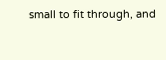small to fit through, and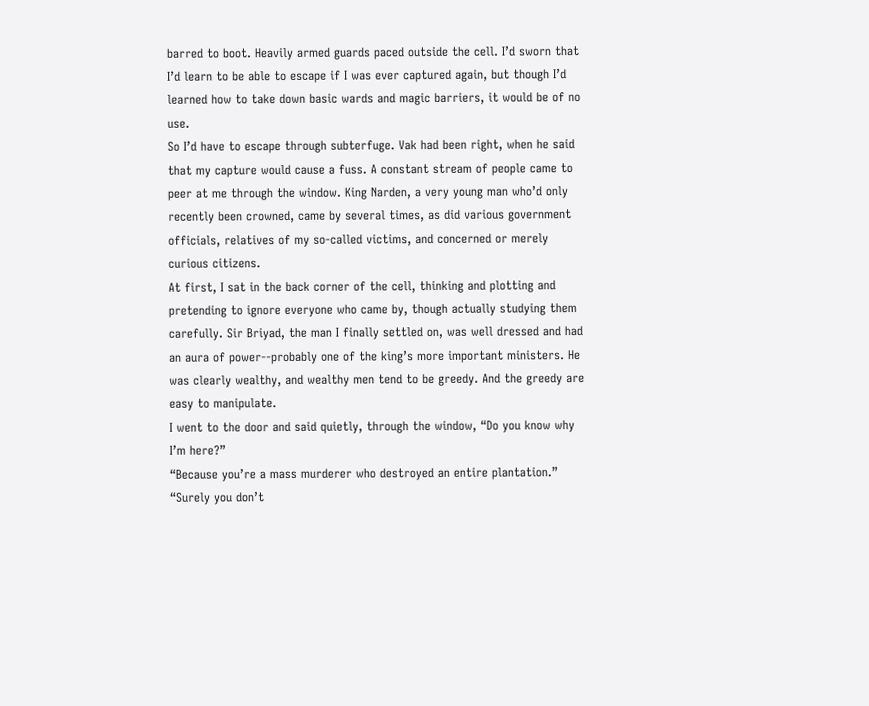barred to boot. Heavily armed guards paced outside the cell. I’d sworn that I’d learn to be able to escape if I was ever captured again, but though I’d learned how to take down basic wards and magic barriers, it would be of no use.
So I’d have to escape through subterfuge. Vak had been right, when he said that my capture would cause a fuss. A constant stream of people came to peer at me through the window. King Narden, a very young man who’d only recently been crowned, came by several times, as did various government officials, relatives of my so-called victims, and concerned or merely curious citizens.
At first, I sat in the back corner of the cell, thinking and plotting and pretending to ignore everyone who came by, though actually studying them carefully. Sir Briyad, the man I finally settled on, was well dressed and had an aura of power--probably one of the king’s more important ministers. He was clearly wealthy, and wealthy men tend to be greedy. And the greedy are easy to manipulate.
I went to the door and said quietly, through the window, “Do you know why I’m here?”
“Because you’re a mass murderer who destroyed an entire plantation.”
“Surely you don’t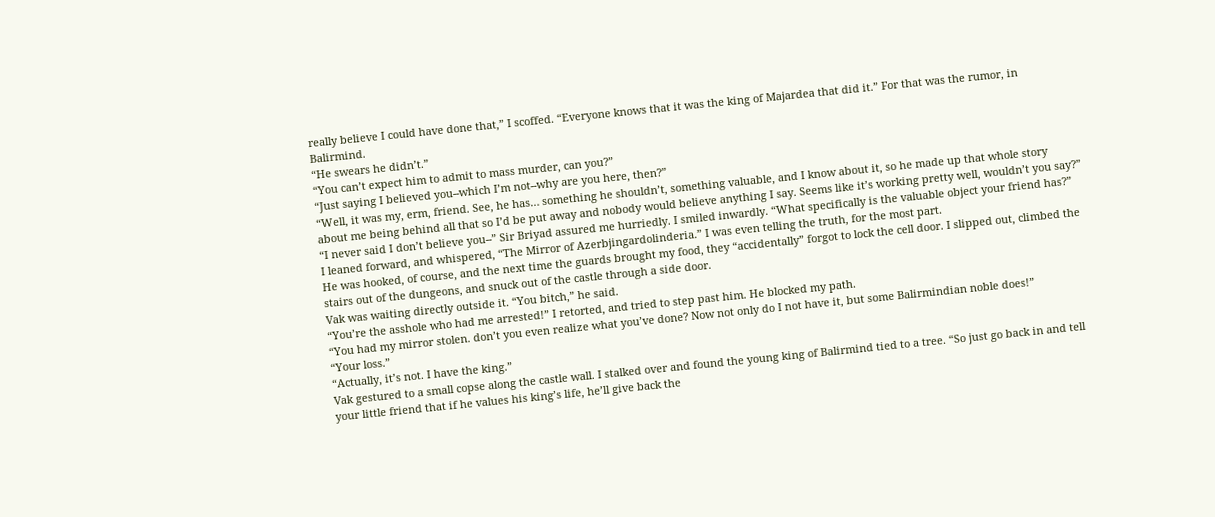really believe I could have done that,” I scoffed. “Everyone knows that it was the king of Majardea that did it.” For that was the rumor, in Balirmind.
“He swears he didn’t.”
“You can’t expect him to admit to mass murder, can you?”
“Just saying I believed you--which I’m not--why are you here, then?”
“Well, it was my, erm, friend. See, he has… something he shouldn’t, something valuable, and I know about it, so he made up that whole story about me being behind all that so I’d be put away and nobody would believe anything I say. Seems like it’s working pretty well, wouldn’t you say?”
“I never said I don’t believe you--” Sir Briyad assured me hurriedly. I smiled inwardly. “What specifically is the valuable object your friend has?”
I leaned forward, and whispered, “The Mirror of Azerbjingardolinderia.” I was even telling the truth, for the most part.
He was hooked, of course, and the next time the guards brought my food, they “accidentally” forgot to lock the cell door. I slipped out, climbed the stairs out of the dungeons, and snuck out of the castle through a side door.
Vak was waiting directly outside it. “You bitch,” he said.
“You’re the asshole who had me arrested!” I retorted, and tried to step past him. He blocked my path.
“You had my mirror stolen. don’t you even realize what you’ve done? Now not only do I not have it, but some Balirmindian noble does!”
“Your loss.”
“Actually, it’s not. I have the king.”
Vak gestured to a small copse along the castle wall. I stalked over and found the young king of Balirmind tied to a tree. “So just go back in and tell your little friend that if he values his king’s life, he’ll give back the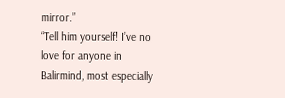mirror.”
“Tell him yourself! I’ve no love for anyone in Balirmind, most especially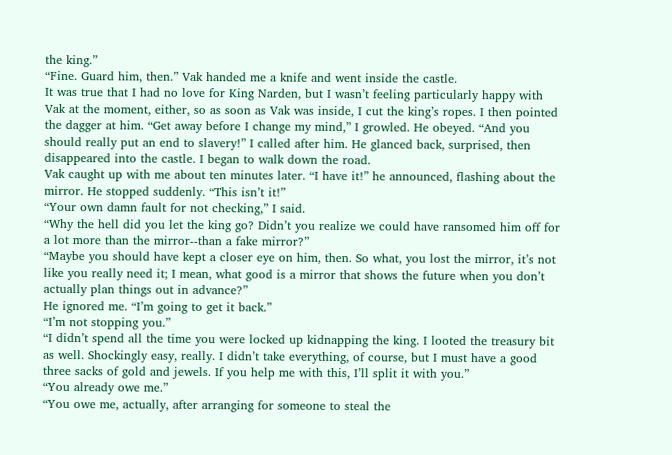the king.”
“Fine. Guard him, then.” Vak handed me a knife and went inside the castle.
It was true that I had no love for King Narden, but I wasn’t feeling particularly happy with Vak at the moment, either, so as soon as Vak was inside, I cut the king’s ropes. I then pointed the dagger at him. “Get away before I change my mind,” I growled. He obeyed. “And you should really put an end to slavery!” I called after him. He glanced back, surprised, then disappeared into the castle. I began to walk down the road.
Vak caught up with me about ten minutes later. “I have it!” he announced, flashing about the mirror. He stopped suddenly. “This isn’t it!”
“Your own damn fault for not checking,” I said.
“Why the hell did you let the king go? Didn’t you realize we could have ransomed him off for a lot more than the mirror--than a fake mirror?”
“Maybe you should have kept a closer eye on him, then. So what, you lost the mirror, it’s not like you really need it; I mean, what good is a mirror that shows the future when you don’t actually plan things out in advance?”
He ignored me. “I’m going to get it back.”
“I’m not stopping you.”
“I didn’t spend all the time you were locked up kidnapping the king. I looted the treasury bit as well. Shockingly easy, really. I didn’t take everything, of course, but I must have a good three sacks of gold and jewels. If you help me with this, I’ll split it with you.”
“You already owe me.”
“You owe me, actually, after arranging for someone to steal the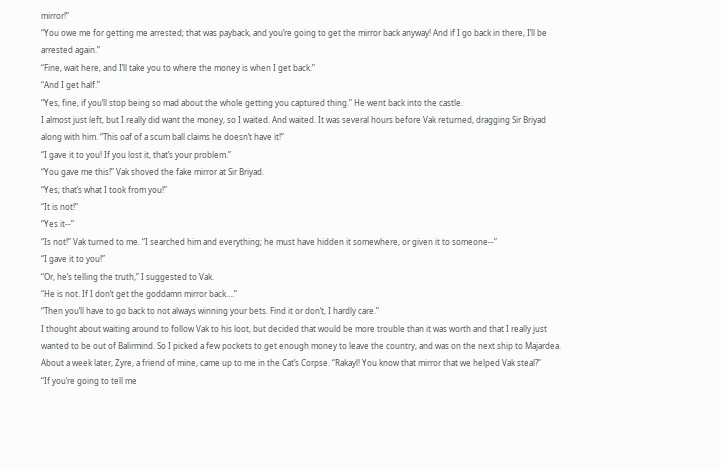mirror!”
“You owe me for getting me arrested; that was payback, and you’re going to get the mirror back anyway! And if I go back in there, I’ll be arrested again.”
“Fine, wait here, and I’ll take you to where the money is when I get back.”
“And I get half.”
“Yes, fine, if you’ll stop being so mad about the whole getting you captured thing.” He went back into the castle.
I almost just left, but I really did want the money, so I waited. And waited. It was several hours before Vak returned, dragging Sir Briyad along with him. “This oaf of a scum ball claims he doesn’t have it!”
“I gave it to you! If you lost it, that’s your problem.”
“You gave me this!” Vak shoved the fake mirror at Sir Briyad.
“Yes; that’s what I took from you!”
“It is not!”
“Yes it--”
“Is not!” Vak turned to me. “I searched him and everything; he must have hidden it somewhere, or given it to someone--”
“I gave it to you!”
“Or, he’s telling the truth,” I suggested to Vak.
“He is not. If I don’t get the goddamn mirror back….”
“Then you’ll have to go back to not always winning your bets. Find it or don’t, I hardly care.”
I thought about waiting around to follow Vak to his loot, but decided that would be more trouble than it was worth and that I really just wanted to be out of Balirmind. So I picked a few pockets to get enough money to leave the country, and was on the next ship to Majardea.
About a week later, Zyre, a friend of mine, came up to me in the Cat’s Corpse. “Rakayl! You know that mirror that we helped Vak steal?”
“If you’re going to tell me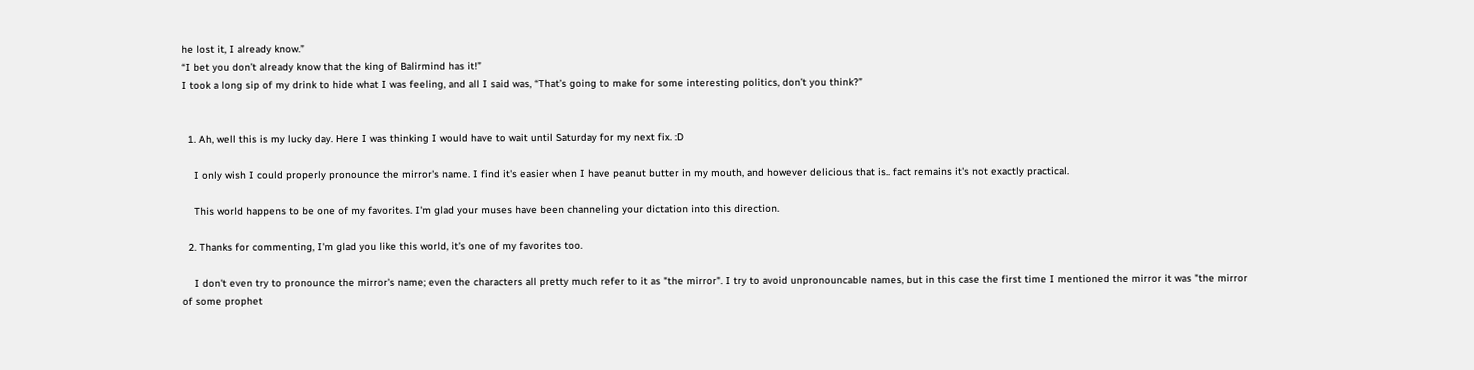he lost it, I already know.”
“I bet you don’t already know that the king of Balirmind has it!”
I took a long sip of my drink to hide what I was feeling, and all I said was, “That’s going to make for some interesting politics, don’t you think?”


  1. Ah, well this is my lucky day. Here I was thinking I would have to wait until Saturday for my next fix. :D

    I only wish I could properly pronounce the mirror's name. I find it's easier when I have peanut butter in my mouth, and however delicious that is.. fact remains it's not exactly practical.

    This world happens to be one of my favorites. I'm glad your muses have been channeling your dictation into this direction.

  2. Thanks for commenting, I'm glad you like this world, it's one of my favorites too.

    I don't even try to pronounce the mirror's name; even the characters all pretty much refer to it as "the mirror". I try to avoid unpronouncable names, but in this case the first time I mentioned the mirror it was "the mirror of some prophet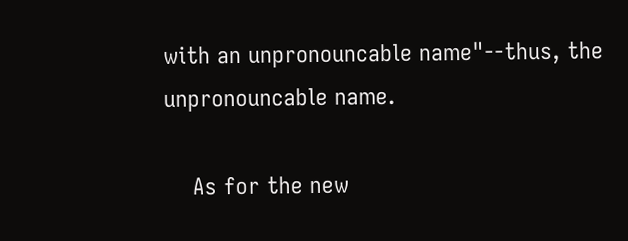with an unpronouncable name"--thus, the unpronouncable name.

    As for the new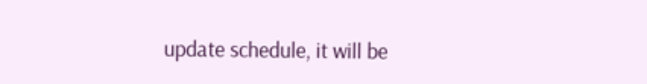update schedule, it will be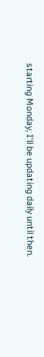starting Monday, I'll be updating daily until then.